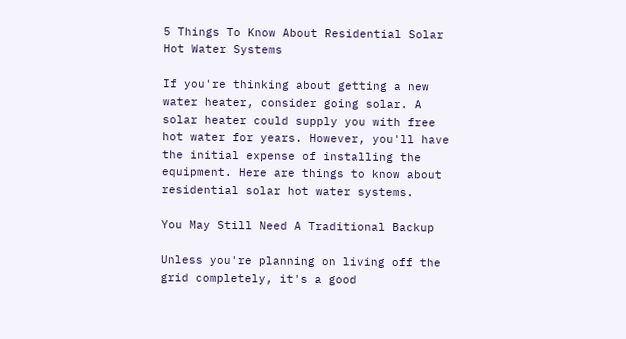5 Things To Know About Residential Solar Hot Water Systems

If you're thinking about getting a new water heater, consider going solar. A solar heater could supply you with free hot water for years. However, you'll have the initial expense of installing the equipment. Here are things to know about residential solar hot water systems.

You May Still Need A Traditional Backup

Unless you're planning on living off the grid completely, it's a good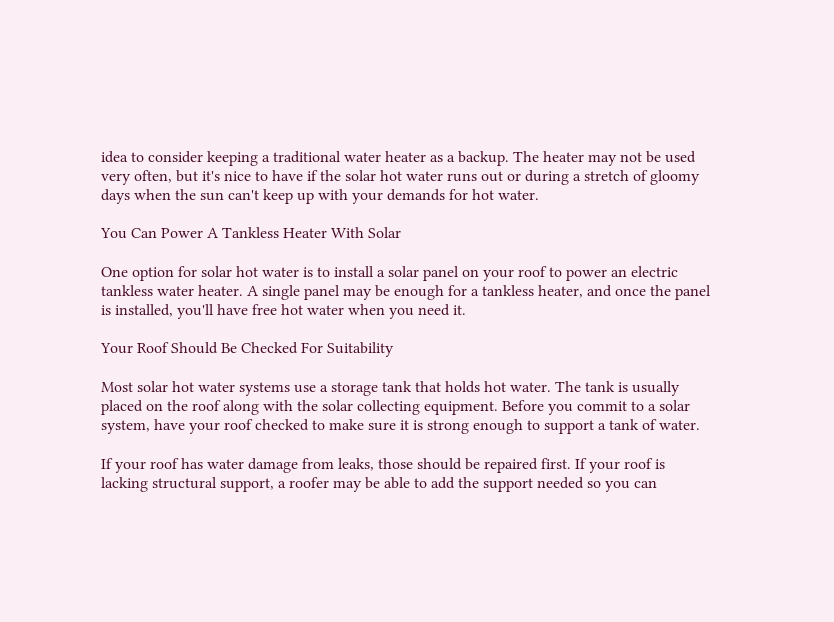idea to consider keeping a traditional water heater as a backup. The heater may not be used very often, but it's nice to have if the solar hot water runs out or during a stretch of gloomy days when the sun can't keep up with your demands for hot water.

You Can Power A Tankless Heater With Solar

One option for solar hot water is to install a solar panel on your roof to power an electric tankless water heater. A single panel may be enough for a tankless heater, and once the panel is installed, you'll have free hot water when you need it.

Your Roof Should Be Checked For Suitability

Most solar hot water systems use a storage tank that holds hot water. The tank is usually placed on the roof along with the solar collecting equipment. Before you commit to a solar system, have your roof checked to make sure it is strong enough to support a tank of water.

If your roof has water damage from leaks, those should be repaired first. If your roof is lacking structural support, a roofer may be able to add the support needed so you can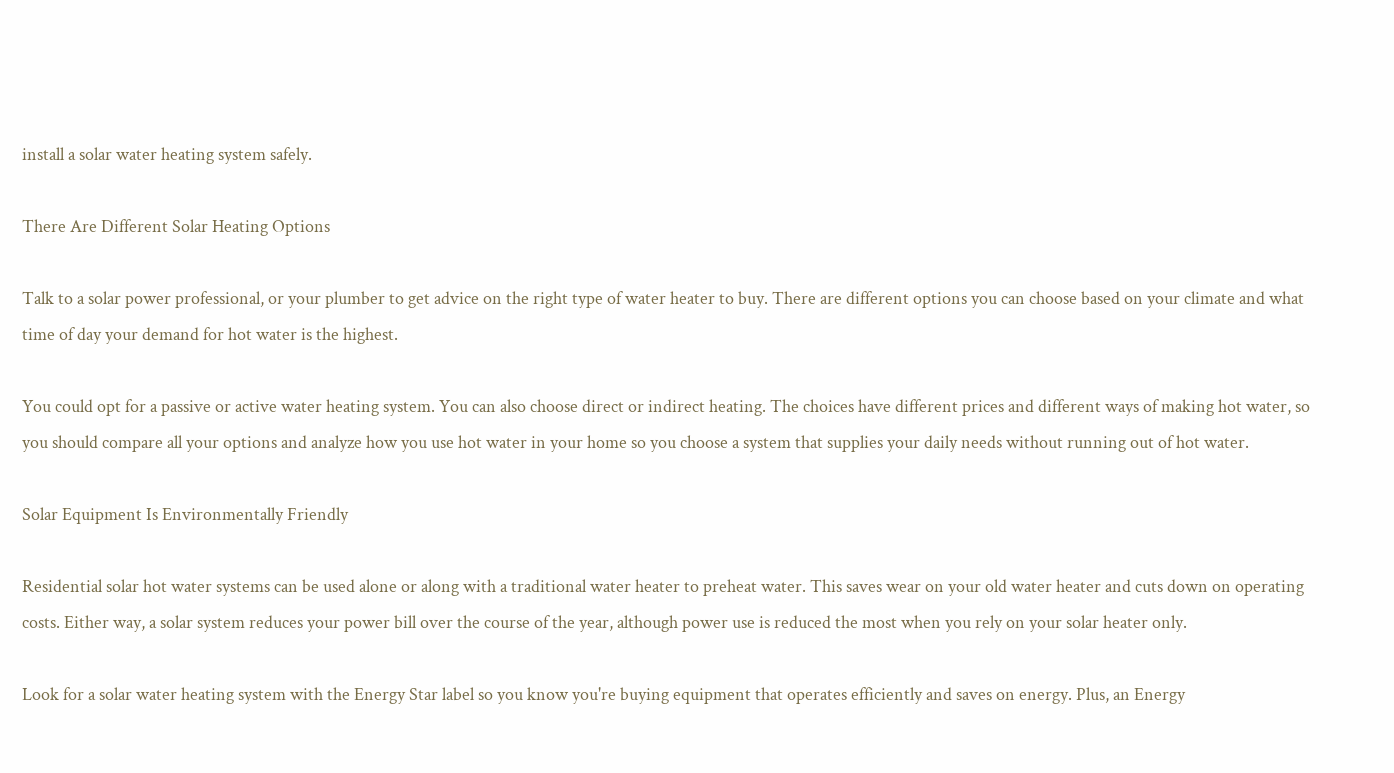install a solar water heating system safely.

There Are Different Solar Heating Options

Talk to a solar power professional, or your plumber to get advice on the right type of water heater to buy. There are different options you can choose based on your climate and what time of day your demand for hot water is the highest.

You could opt for a passive or active water heating system. You can also choose direct or indirect heating. The choices have different prices and different ways of making hot water, so you should compare all your options and analyze how you use hot water in your home so you choose a system that supplies your daily needs without running out of hot water.

Solar Equipment Is Environmentally Friendly

Residential solar hot water systems can be used alone or along with a traditional water heater to preheat water. This saves wear on your old water heater and cuts down on operating costs. Either way, a solar system reduces your power bill over the course of the year, although power use is reduced the most when you rely on your solar heater only.

Look for a solar water heating system with the Energy Star label so you know you're buying equipment that operates efficiently and saves on energy. Plus, an Energy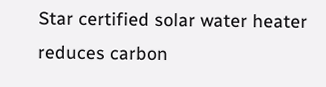Star certified solar water heater reduces carbon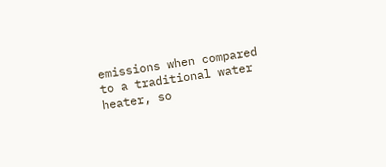emissions when compared to a traditional water heater, so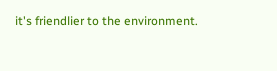it's friendlier to the environment.